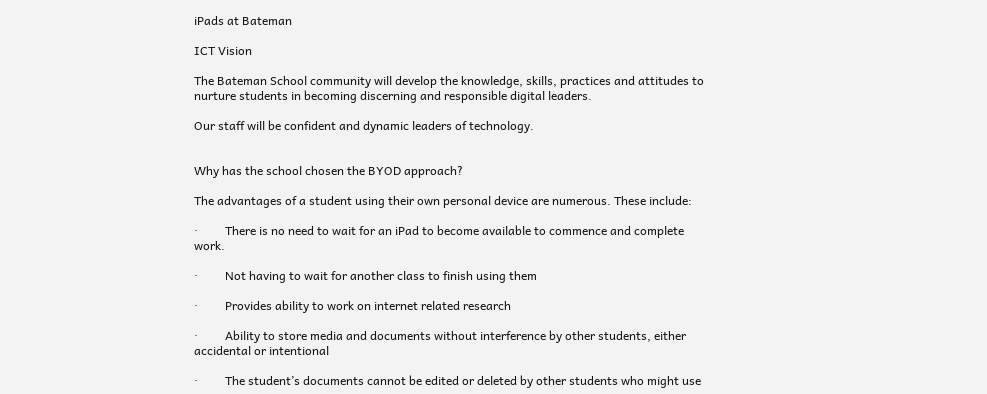iPads at Bateman

ICT Vision

The Bateman School community will develop the knowledge, skills, practices and attitudes to nurture students in becoming discerning and responsible digital leaders.

Our staff will be confident and dynamic leaders of technology.


Why has the school chosen the BYOD approach?

The advantages of a student using their own personal device are numerous. These include:

·         There is no need to wait for an iPad to become available to commence and complete work.

·         Not having to wait for another class to finish using them

·         Provides ability to work on internet related research

·         Ability to store media and documents without interference by other students, either accidental or intentional

·         The student’s documents cannot be edited or deleted by other students who might use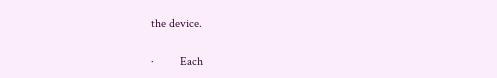the device.

·         Each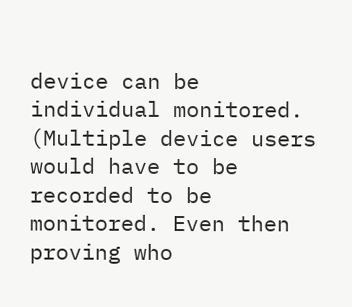device can be individual monitored. (Multiple device users would have to be recorded to be monitored. Even then proving who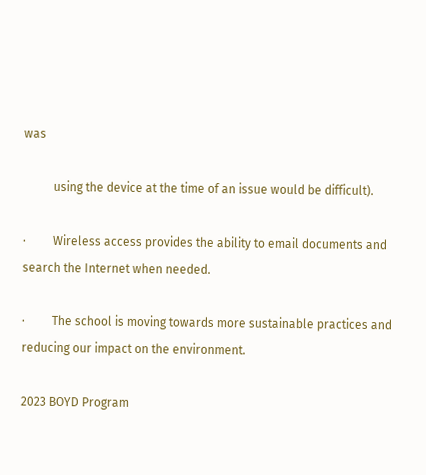was

          using the device at the time of an issue would be difficult).

·         Wireless access provides the ability to email documents and search the Internet when needed.

·         The school is moving towards more sustainable practices and reducing our impact on the environment.

2023 BOYD Program